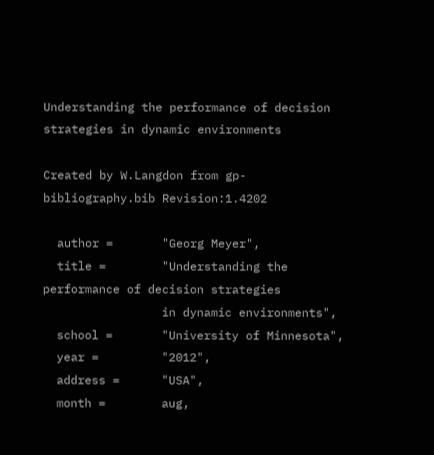Understanding the performance of decision strategies in dynamic environments

Created by W.Langdon from gp-bibliography.bib Revision:1.4202

  author =       "Georg Meyer",
  title =        "Understanding the performance of decision strategies
                 in dynamic environments",
  school =       "University of Minnesota",
  year =         "2012",
  address =      "USA",
  month =        aug,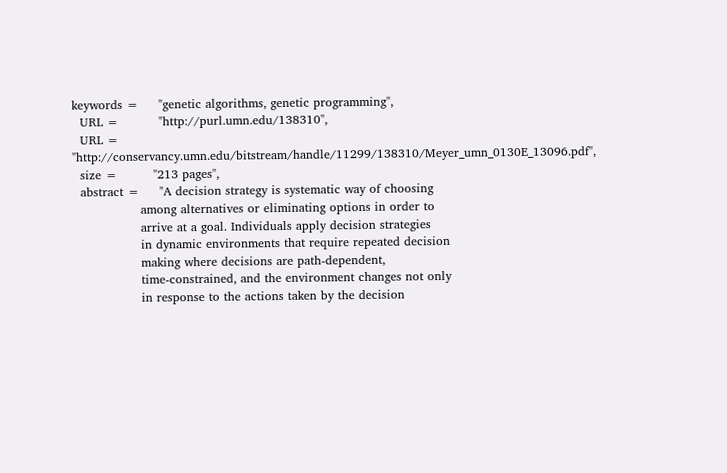keywords =     "genetic algorithms, genetic programming",
  URL =          "http://purl.umn.edu/138310",
  URL =          "http://conservancy.umn.edu/bitstream/handle/11299/138310/Meyer_umn_0130E_13096.pdf",
  size =         "213 pages",
  abstract =     "A decision strategy is systematic way of choosing
                 among alternatives or eliminating options in order to
                 arrive at a goal. Individuals apply decision strategies
                 in dynamic environments that require repeated decision
                 making where decisions are path-dependent,
                 time-constrained, and the environment changes not only
                 in response to the actions taken by the decision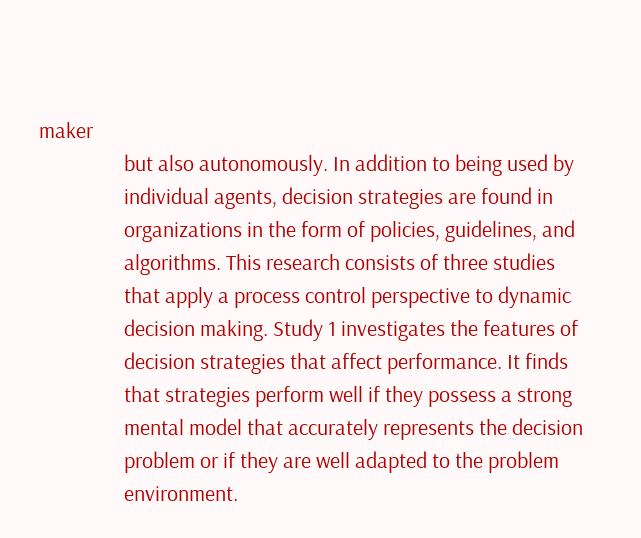maker
                 but also autonomously. In addition to being used by
                 individual agents, decision strategies are found in
                 organizations in the form of policies, guidelines, and
                 algorithms. This research consists of three studies
                 that apply a process control perspective to dynamic
                 decision making. Study 1 investigates the features of
                 decision strategies that affect performance. It finds
                 that strategies perform well if they possess a strong
                 mental model that accurately represents the decision
                 problem or if they are well adapted to the problem
                 environment.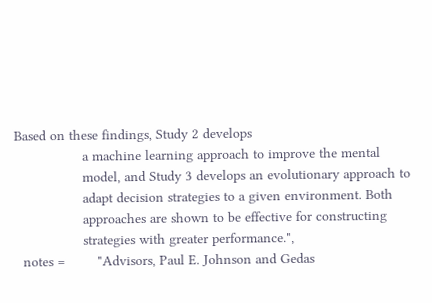Based on these findings, Study 2 develops
                 a machine learning approach to improve the mental
                 model, and Study 3 develops an evolutionary approach to
                 adapt decision strategies to a given environment. Both
                 approaches are shown to be effective for constructing
                 strategies with greater performance.",
  notes =        "Advisors, Paul E. Johnson and Gedas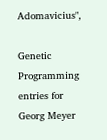Adomavicius",

Genetic Programming entries for Georg Meyer